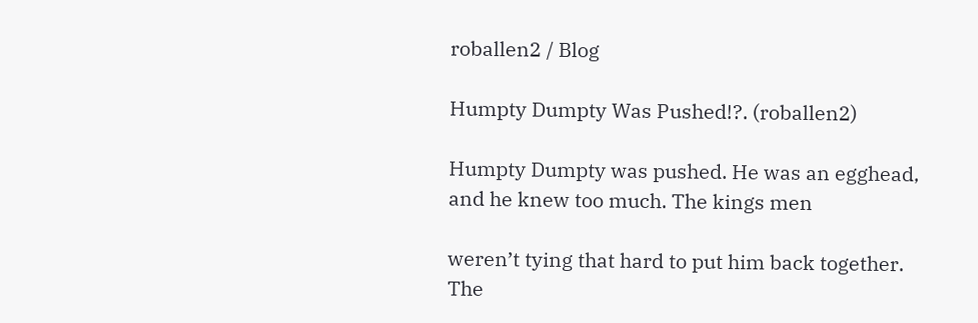roballen2 / Blog

Humpty Dumpty Was Pushed!?. (roballen2)

Humpty Dumpty was pushed. He was an egghead, and he knew too much. The kings men

weren’t tying that hard to put him back together. The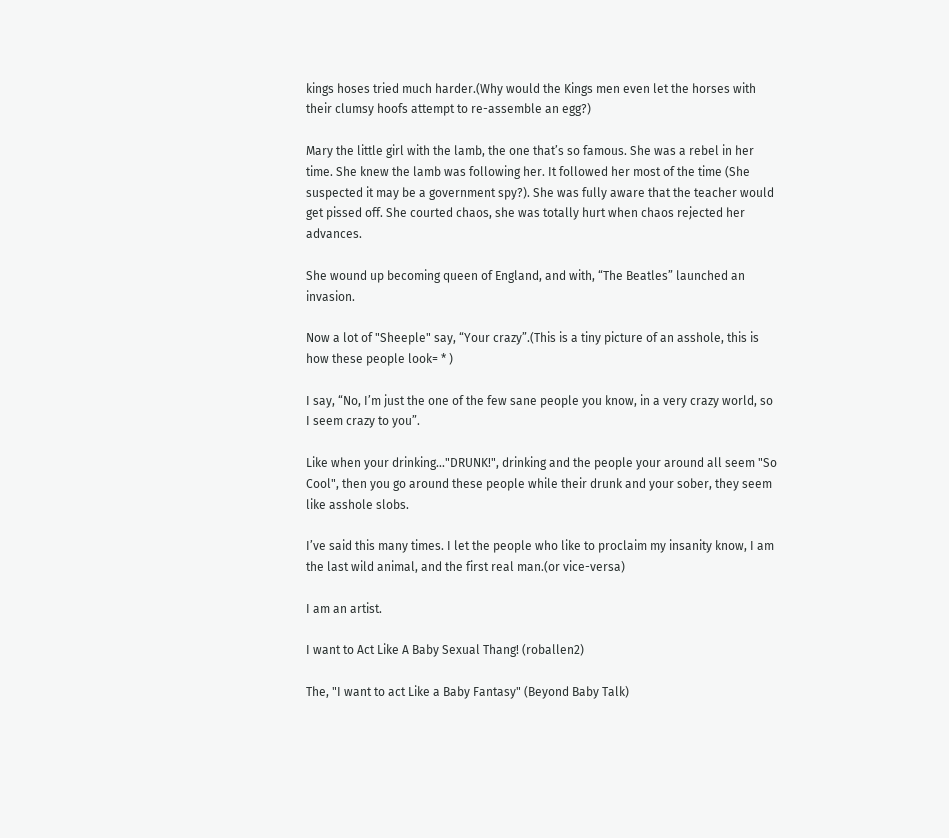kings hoses tried much harder.(Why would the Kings men even let the horses with their clumsy hoofs attempt to re-assemble an egg?)

Mary the little girl with the lamb, the one that’s so famous. She was a rebel in her time. She knew the lamb was following her. It followed her most of the time (She suspected it may be a government spy?). She was fully aware that the teacher would get pissed off. She courted chaos, she was totally hurt when chaos rejected her advances.

She wound up becoming queen of England, and with, “The Beatles” launched an invasion.

Now a lot of "Sheeple" say, “Your crazy”.(This is a tiny picture of an asshole, this is how these people look= * )

I say, “No, I’m just the one of the few sane people you know, in a very crazy world, so I seem crazy to you”.

Like when your drinking..."DRUNK!", drinking and the people your around all seem "So Cool", then you go around these people while their drunk and your sober, they seem like asshole slobs.

I’ve said this many times. I let the people who like to proclaim my insanity know, I am the last wild animal, and the first real man.(or vice-versa)

I am an artist.

I want to Act Like A Baby Sexual Thang! (roballen2)

The, "I want to act Like a Baby Fantasy" (Beyond Baby Talk)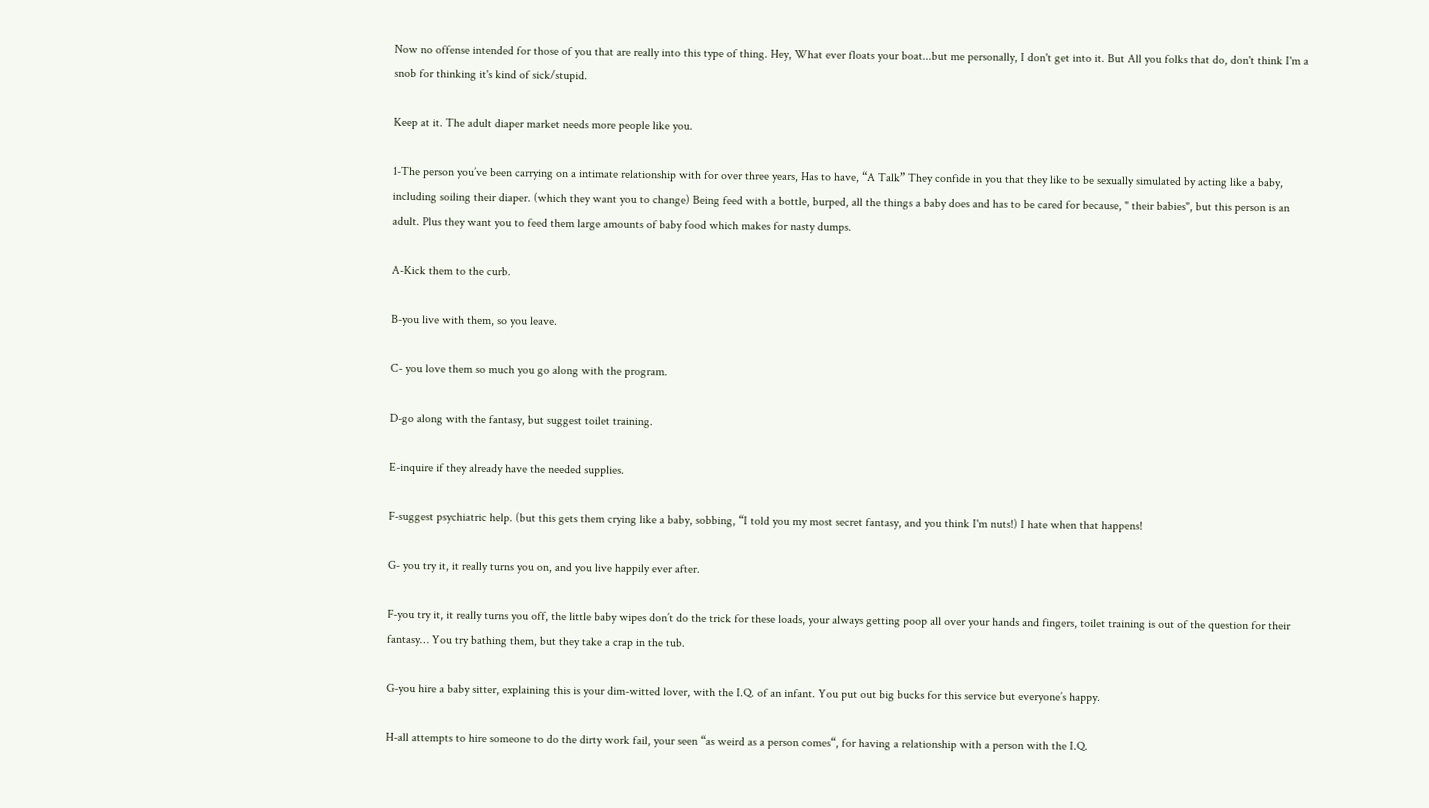Now no offense intended for those of you that are really into this type of thing. Hey, What ever floats your boat...but me personally, I don't get into it. But All you folks that do, don't think I'm a snob for thinking it's kind of sick/stupid.

Keep at it. The adult diaper market needs more people like you.

1-The person you’ve been carrying on a intimate relationship with for over three years, Has to have, “A Talk” They confide in you that they like to be sexually simulated by acting like a baby, including soiling their diaper. (which they want you to change) Being feed with a bottle, burped, all the things a baby does and has to be cared for because, " their babies", but this person is an adult. Plus they want you to feed them large amounts of baby food which makes for nasty dumps.

A-Kick them to the curb.

B-you live with them, so you leave.

C- you love them so much you go along with the program.

D-go along with the fantasy, but suggest toilet training.

E-inquire if they already have the needed supplies.

F-suggest psychiatric help. (but this gets them crying like a baby, sobbing, “I told you my most secret fantasy, and you think I'm nuts!) I hate when that happens!

G- you try it, it really turns you on, and you live happily ever after.

F-you try it, it really turns you off, the little baby wipes don’t do the trick for these loads, your always getting poop all over your hands and fingers, toilet training is out of the question for their fantasy… You try bathing them, but they take a crap in the tub.

G-you hire a baby sitter, explaining this is your dim-witted lover, with the I.Q. of an infant. You put out big bucks for this service but everyone’s happy.

H-all attempts to hire someone to do the dirty work fail, your seen “as weird as a person comes“, for having a relationship with a person with the I.Q.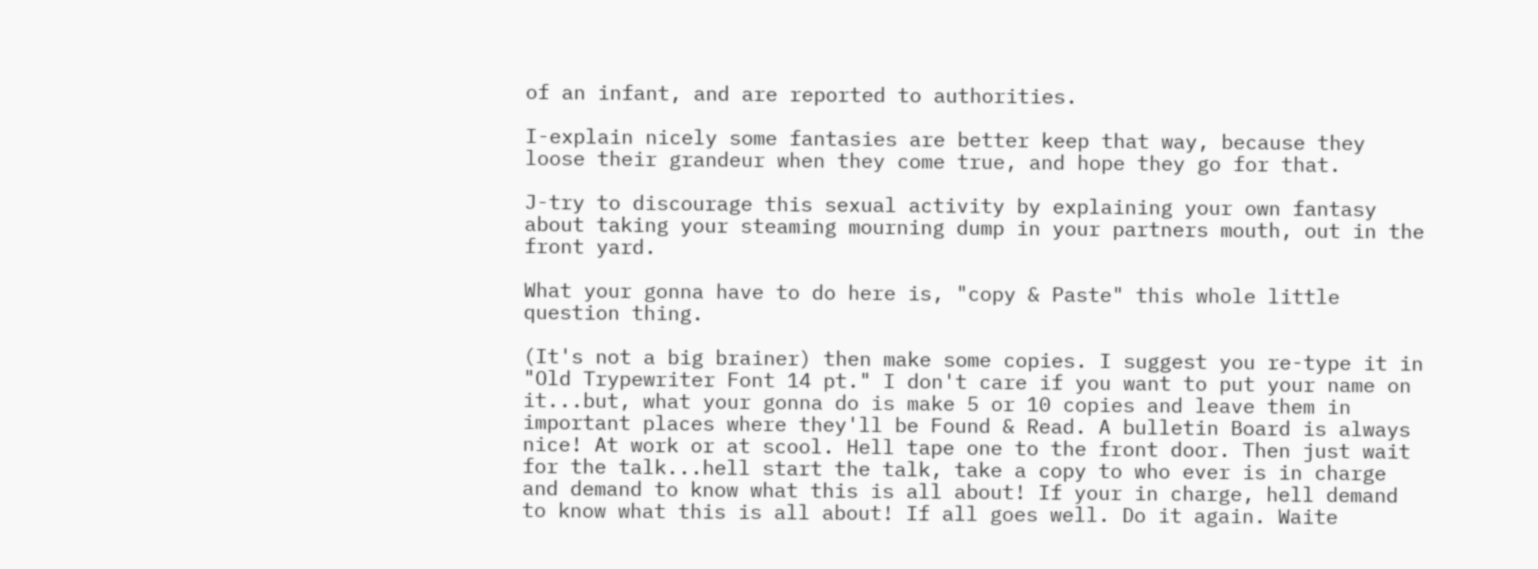of an infant, and are reported to authorities.

I-explain nicely some fantasies are better keep that way, because they loose their grandeur when they come true, and hope they go for that.

J-try to discourage this sexual activity by explaining your own fantasy about taking your steaming mourning dump in your partners mouth, out in the front yard.

What your gonna have to do here is, "copy & Paste" this whole little question thing.

(It's not a big brainer) then make some copies. I suggest you re-type it in "Old Trypewriter Font 14 pt." I don't care if you want to put your name on it...but, what your gonna do is make 5 or 10 copies and leave them in important places where they'll be Found & Read. A bulletin Board is always nice! At work or at scool. Hell tape one to the front door. Then just wait for the talk...hell start the talk, take a copy to who ever is in charge and demand to know what this is all about! If your in charge, hell demand to know what this is all about! If all goes well. Do it again. Waite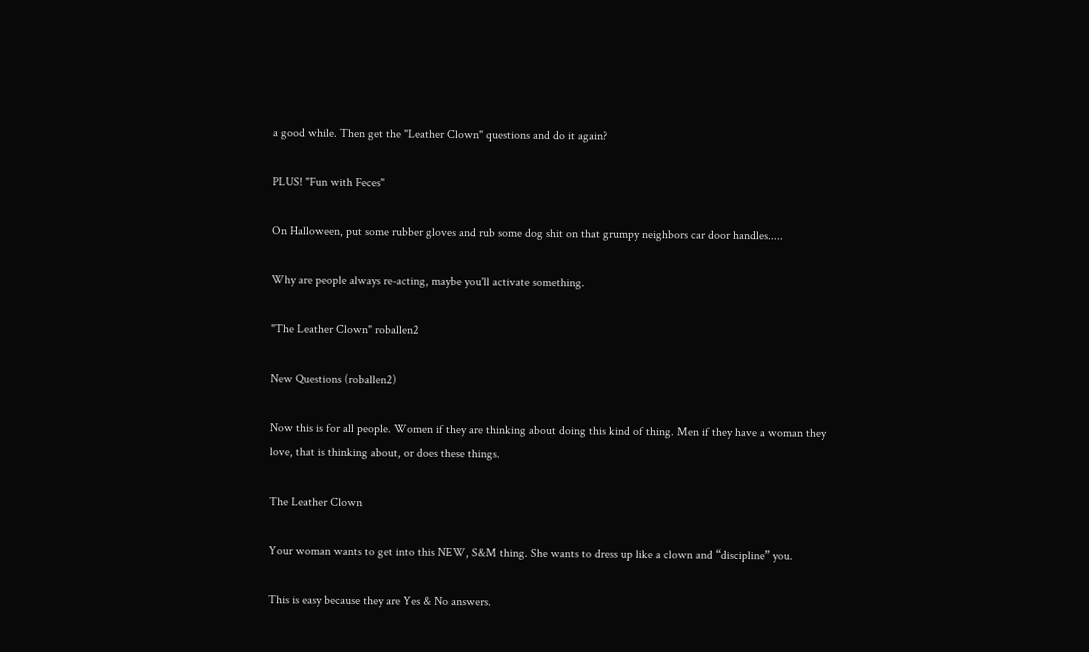a good while. Then get the "Leather Clown" questions and do it again?

PLUS! "Fun with Feces"

On Halloween, put some rubber gloves and rub some dog shit on that grumpy neighbors car door handles.....

Why are people always re-acting, maybe you'll activate something.

"The Leather Clown" roballen2

New Questions (roballen2)

Now this is for all people. Women if they are thinking about doing this kind of thing. Men if they have a woman they love, that is thinking about, or does these things.

The Leather Clown

Your woman wants to get into this NEW, S&M thing. She wants to dress up like a clown and “discipline” you.

This is easy because they are Yes & No answers.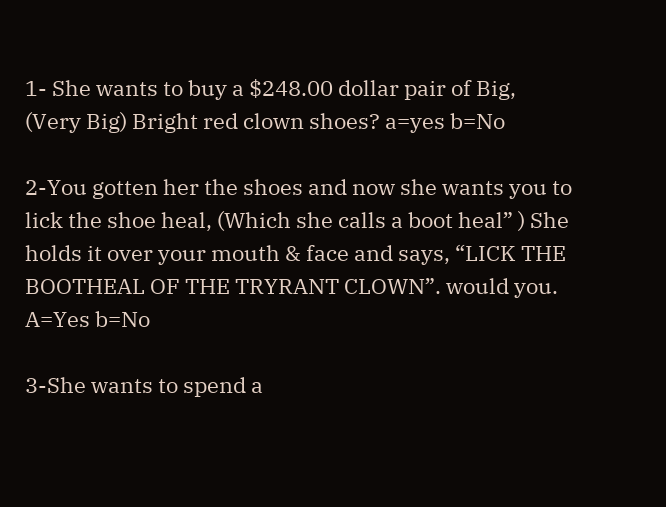1- She wants to buy a $248.00 dollar pair of Big, (Very Big) Bright red clown shoes? a=yes b=No

2-You gotten her the shoes and now she wants you to lick the shoe heal, (Which she calls a boot heal” ) She holds it over your mouth & face and says, “LICK THE BOOTHEAL OF THE TRYRANT CLOWN”. would you. A=Yes b=No

3-She wants to spend a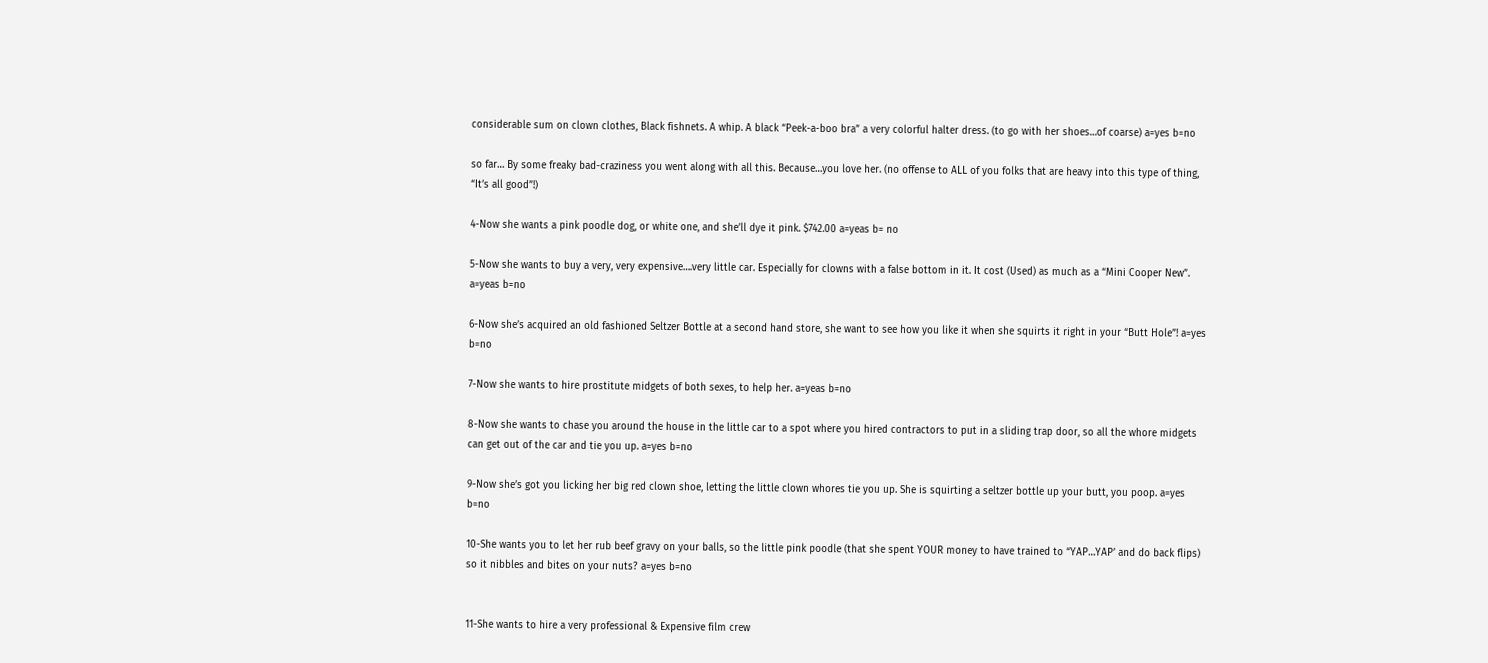considerable sum on clown clothes, Black fishnets. A whip. A black “Peek-a-boo bra” a very colorful halter dress. (to go with her shoes…of coarse) a=yes b=no

so far… By some freaky bad-craziness you went along with all this. Because…you love her. (no offense to ALL of you folks that are heavy into this type of thing, “It’s all good”!)

4-Now she wants a pink poodle dog, or white one, and she’ll dye it pink. $742.00 a=yeas b= no

5-Now she wants to buy a very, very expensive….very little car. Especially for clowns with a false bottom in it. It cost (Used) as much as a “Mini Cooper New”. a=yeas b=no

6-Now she’s acquired an old fashioned Seltzer Bottle at a second hand store, she want to see how you like it when she squirts it right in your “Butt Hole”! a=yes b=no

7-Now she wants to hire prostitute midgets of both sexes, to help her. a=yeas b=no

8-Now she wants to chase you around the house in the little car to a spot where you hired contractors to put in a sliding trap door, so all the whore midgets can get out of the car and tie you up. a=yes b=no

9-Now she’s got you licking her big red clown shoe, letting the little clown whores tie you up. She is squirting a seltzer bottle up your butt, you poop. a=yes b=no

10-She wants you to let her rub beef gravy on your balls, so the little pink poodle (that she spent YOUR money to have trained to “YAP…YAP’ and do back flips) so it nibbles and bites on your nuts? a=yes b=no


11-She wants to hire a very professional & Expensive film crew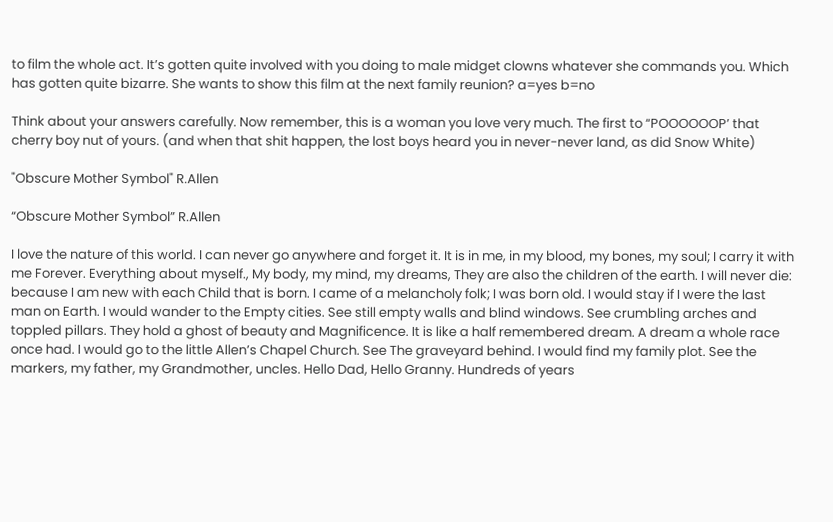to film the whole act. It’s gotten quite involved with you doing to male midget clowns whatever she commands you. Which has gotten quite bizarre. She wants to show this film at the next family reunion? a=yes b=no

Think about your answers carefully. Now remember, this is a woman you love very much. The first to “POOOOOOP’ that cherry boy nut of yours. (and when that shit happen, the lost boys heard you in never-never land, as did Snow White)

"Obscure Mother Symbol" R.Allen

“Obscure Mother Symbol” R.Allen

I love the nature of this world. I can never go anywhere and forget it. It is in me, in my blood, my bones, my soul; I carry it with me Forever. Everything about myself., My body, my mind, my dreams, They are also the children of the earth. I will never die: because I am new with each Child that is born. I came of a melancholy folk; I was born old. I would stay if I were the last man on Earth. I would wander to the Empty cities. See still empty walls and blind windows. See crumbling arches and toppled pillars. They hold a ghost of beauty and Magnificence. It is like a half remembered dream. A dream a whole race once had. I would go to the little Allen’s Chapel Church. See The graveyard behind. I would find my family plot. See the markers, my father, my Grandmother, uncles. Hello Dad, Hello Granny. Hundreds of years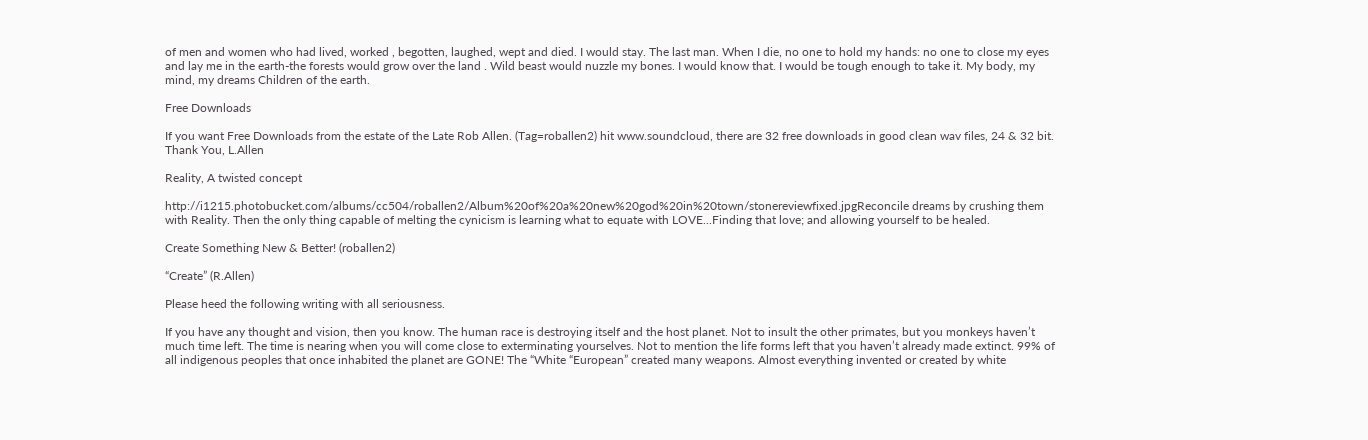of men and women who had lived, worked , begotten, laughed, wept and died. I would stay. The last man. When I die, no one to hold my hands: no one to close my eyes and lay me in the earth-the forests would grow over the land . Wild beast would nuzzle my bones. I would know that. I would be tough enough to take it. My body, my mind, my dreams Children of the earth.

Free Downloads

If you want Free Downloads from the estate of the Late Rob Allen. (Tag=roballen2) hit www.soundcloud, there are 32 free downloads in good clean wav files, 24 & 32 bit. Thank You, L.Allen

Reality, A twisted concept

http://i1215.photobucket.com/albums/cc504/roballen2/Album%20of%20a%20new%20god%20in%20town/stonereviewfixed.jpgReconcile dreams by crushing them with Reality. Then the only thing capable of melting the cynicism is learning what to equate with LOVE...Finding that love; and allowing yourself to be healed.

Create Something New & Better! (roballen2)

“Create” (R.Allen)

Please heed the following writing with all seriousness.

If you have any thought and vision, then you know. The human race is destroying itself and the host planet. Not to insult the other primates, but you monkeys haven’t much time left. The time is nearing when you will come close to exterminating yourselves. Not to mention the life forms left that you haven’t already made extinct. 99% of all indigenous peoples that once inhabited the planet are GONE! The “White “European” created many weapons. Almost everything invented or created by white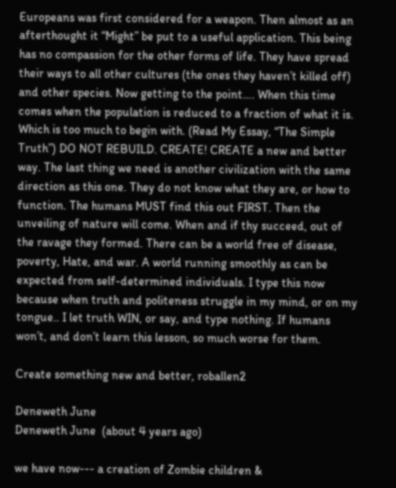Europeans was first considered for a weapon. Then almost as an afterthought it “Might” be put to a useful application. This being has no compassion for the other forms of life. They have spread their ways to all other cultures (the ones they haven’t killed off) and other species. Now getting to the point…. When this time comes when the population is reduced to a fraction of what it is. Which is too much to begin with. (Read My Essay, “The Simple Truth”) DO NOT REBUILD. CREATE! CREATE a new and better way. The last thing we need is another civilization with the same direction as this one. They do not know what they are, or how to function. The humans MUST find this out FIRST. Then the unveiling of nature will come. When and if thy succeed, out of the ravage they formed. There can be a world free of disease, poverty, Hate, and war. A world running smoothly as can be expected from self-determined individuals. I type this now because when truth and politeness struggle in my mind, or on my tongue.. I let truth WIN, or say, and type nothing. If humans won’t, and don’t learn this lesson, so much worse for them.

Create something new and better, roballen2

Deneweth June
Deneweth June  (about 4 years ago)

we have now--- a creation of Zombie children &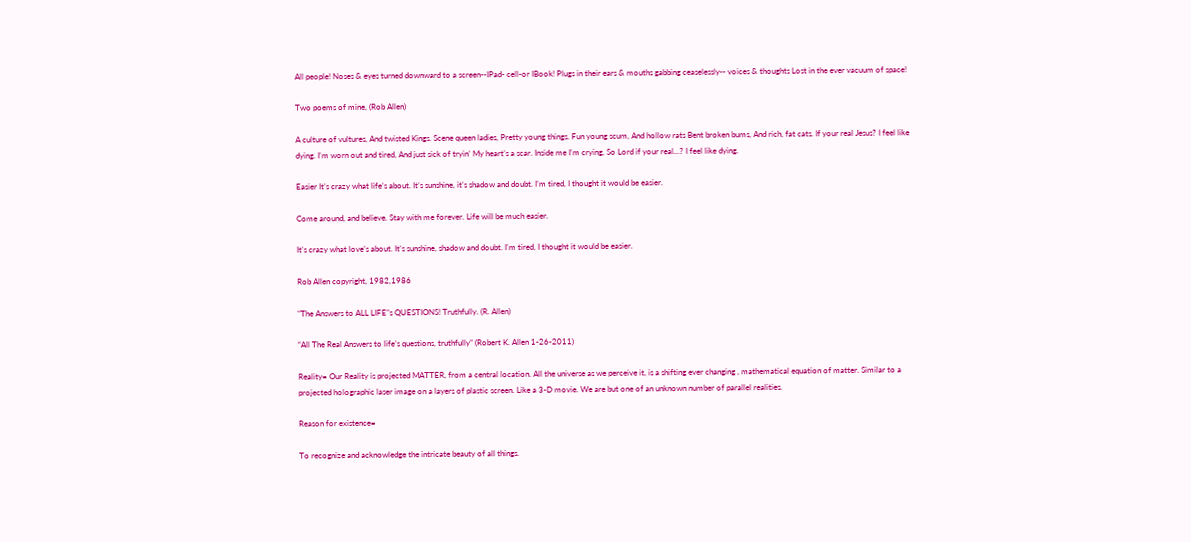All people! Noses & eyes turned downward to a screen--IPad- cell-or IBook! Plugs in their ears & mouths gabbing ceaselessly-- voices & thoughts Lost in the ever vacuum of space!

Two poems of mine, (Rob Allen)

A culture of vultures, And twisted Kings. Scene queen ladies, Pretty young things. Fun young scum, And hollow rats Bent broken bums, And rich, fat cats. If your real Jesus? I feel like dying. I’m worn out and tired, And just sick of tryin’ My heart’s a scar. Inside me I’m crying, So Lord if your real…? I feel like dying.

Easier It’s crazy what life’s about. It’s sunshine, it’s shadow and doubt. I’m tired, I thought it would be easier.

Come around, and believe. Stay with me forever. Life will be much easier.

It’s crazy what love’s about. It’s sunshine, shadow and doubt. I’m tired, I thought it would be easier.

Rob Allen copyright, 1982,1986

"The Answers to ALL LIFE"s QUESTIONS! Truthfully. (R. Allen)

“All The Real Answers to life’s questions, truthfully” (Robert K. Allen 1-26-2011)

Reality= Our Reality is projected MATTER, from a central location. All the universe as we perceive it, is a shifting ever changing , mathematical equation of matter. Similar to a projected holographic laser image on a layers of plastic screen. Like a 3-D movie. We are but one of an unknown number of parallel realities.

Reason for existence=

To recognize and acknowledge the intricate beauty of all things.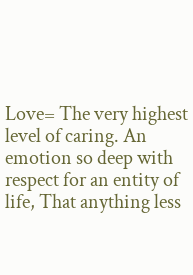Love= The very highest level of caring. An emotion so deep with respect for an entity of life, That anything less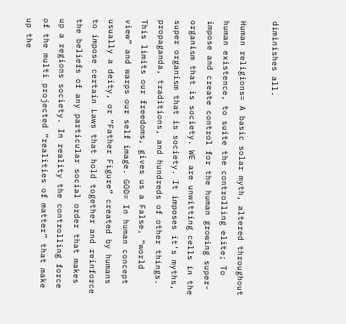diminishes all.

Human religions= A basic solar myth, altered throughout human existence, to suite the controlling elite; To impose and create control for the human growing super-organism that is society. WE are unwitting cells in the super organism that is society. It imposes it’s myths, propaganda, traditions, and hundreds of other things. This limits our freedoms, gives us a False, “world view” and warps our self image. GOD= In human concept usually a deity, or “Father Figure” created by humans to impose certain Laws that hold together and reinforce the beliefs of any particular social order that makes up a regions society. In reality the controlling force of the multi projected “realities of matter” that make up the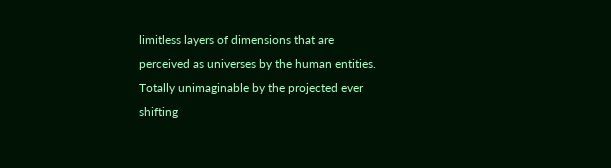limitless layers of dimensions that are perceived as universes by the human entities. Totally unimaginable by the projected ever shifting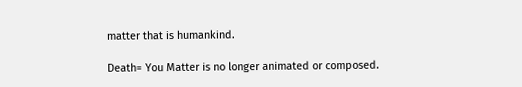matter that is humankind.

Death= You Matter is no longer animated or composed.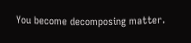You become decomposing matter.